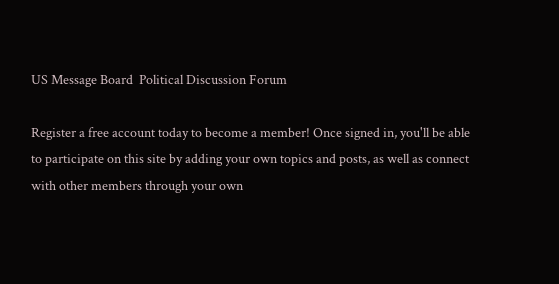US Message Board  Political Discussion Forum

Register a free account today to become a member! Once signed in, you'll be able to participate on this site by adding your own topics and posts, as well as connect with other members through your own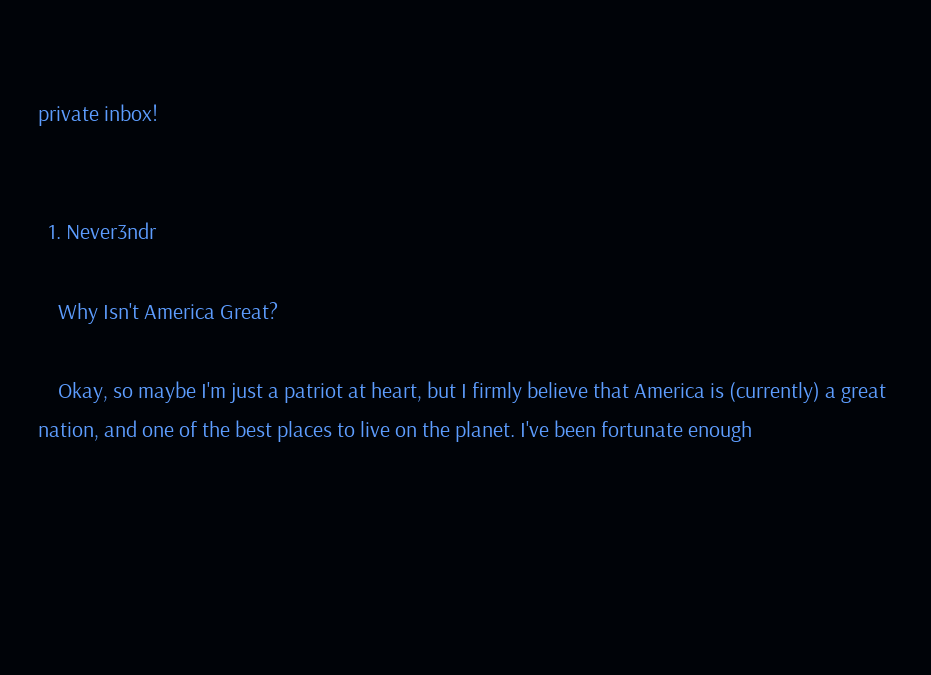private inbox!


  1. Never3ndr

    Why Isn't America Great?

    Okay, so maybe I'm just a patriot at heart, but I firmly believe that America is (currently) a great nation, and one of the best places to live on the planet. I've been fortunate enough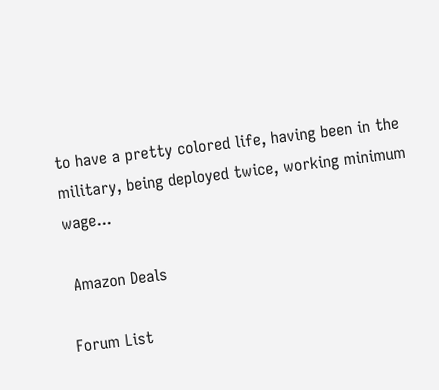to have a pretty colored life, having been in the military, being deployed twice, working minimum wage...

 Amazon Deals

Forum List